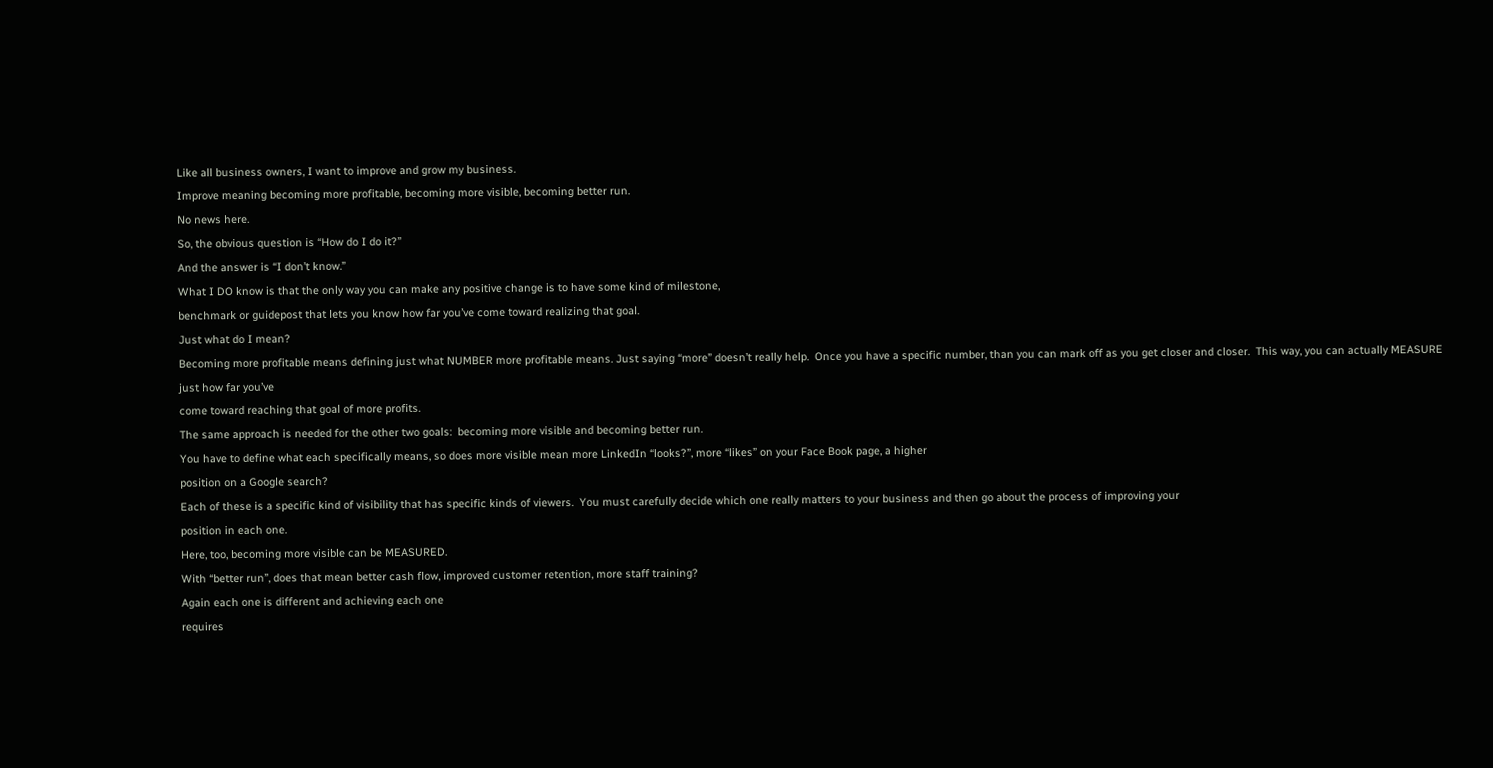Like all business owners, I want to improve and grow my business.
Improve meaning becoming more profitable, becoming more visible, becoming better run.
No news here.
So, the obvious question is “How do I do it?”
And the answer is “I don’t know.”
What I DO know is that the only way you can make any positive change is to have some kind of milestone,
benchmark or guidepost that lets you know how far you’ve come toward realizing that goal.
Just what do I mean?
Becoming more profitable means defining just what NUMBER more profitable means. Just saying “more” doesn’t really help.  Once you have a specific number, than you can mark off as you get closer and closer.  This way, you can actually MEASURE just how far you’ve
come toward reaching that goal of more profits.
The same approach is needed for the other two goals:  becoming more visible and becoming better run.
You have to define what each specifically means, so does more visible mean more LinkedIn “looks?”, more “likes” on your Face Book page, a higher
position on a Google search?
Each of these is a specific kind of visibility that has specific kinds of viewers.  You must carefully decide which one really matters to your business and then go about the process of improving your
position in each one.
Here, too, becoming more visible can be MEASURED.
With “better run”, does that mean better cash flow, improved customer retention, more staff training?
Again each one is different and achieving each one
requires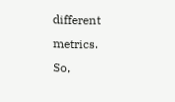different metrics.
So,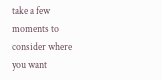take a few moments to consider where you want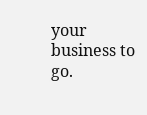your business to go.